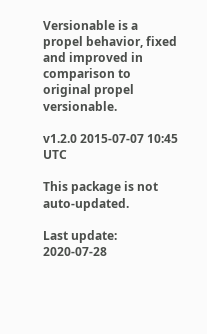Versionable is a propel behavior, fixed and improved in comparison to original propel versionable.

v1.2.0 2015-07-07 10:45 UTC

This package is not auto-updated.

Last update: 2020-07-28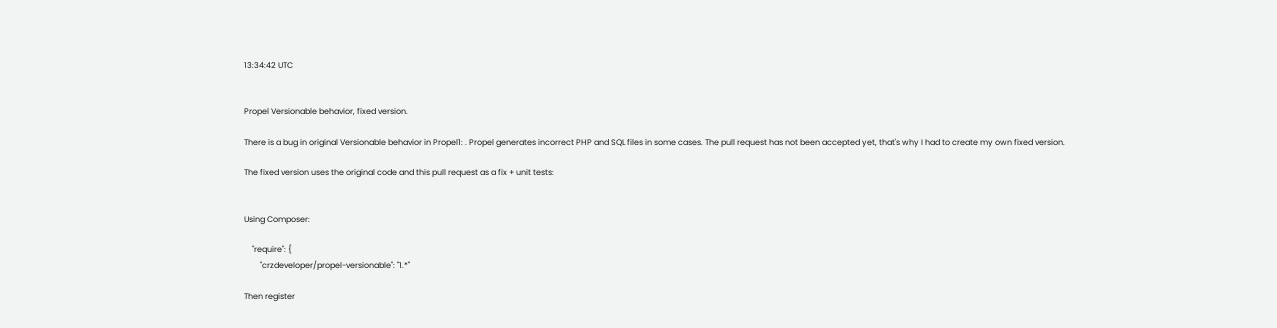13:34:42 UTC


Propel Versionable behavior, fixed version.

There is a bug in original Versionable behavior in Propel1: . Propel generates incorrect PHP and SQL files in some cases. The pull request has not been accepted yet, that's why I had to create my own fixed version.

The fixed version uses the original code and this pull request as a fix + unit tests:


Using Composer:

    "require": {
        "crzdeveloper/propel-versionable": "1.*"

Then register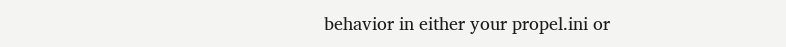behavior in either your propel.ini or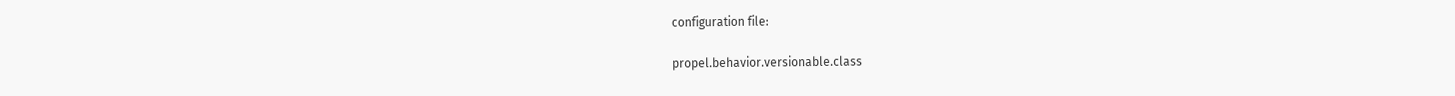configuration file:

propel.behavior.versionable.class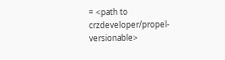= <path to crzdeveloper/propel-versionable>